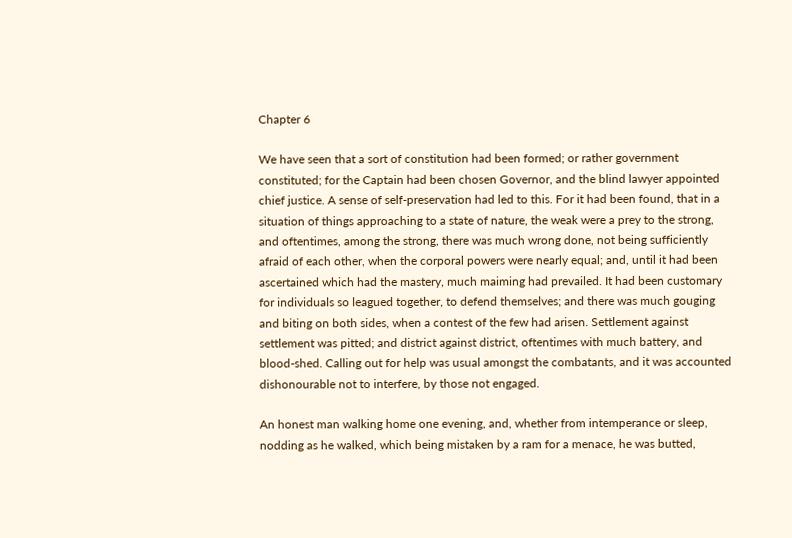Chapter 6

We have seen that a sort of constitution had been formed; or rather government constituted; for the Captain had been chosen Governor, and the blind lawyer appointed chief justice. A sense of self-preservation had led to this. For it had been found, that in a situation of things approaching to a state of nature, the weak were a prey to the strong, and oftentimes, among the strong, there was much wrong done, not being sufficiently afraid of each other, when the corporal powers were nearly equal; and, until it had been ascertained which had the mastery, much maiming had prevailed. It had been customary for individuals so leagued together, to defend themselves; and there was much gouging and biting on both sides, when a contest of the few had arisen. Settlement against settlement was pitted; and district against district, oftentimes with much battery, and blood-shed. Calling out for help was usual amongst the combatants, and it was accounted dishonourable not to interfere, by those not engaged.

An honest man walking home one evening, and, whether from intemperance or sleep, nodding as he walked, which being mistaken by a ram for a menace, he was butted,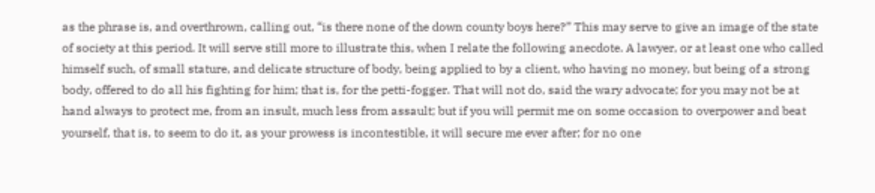as the phrase is, and overthrown, calling out, “is there none of the down county boys here?” This may serve to give an image of the state of society at this period. It will serve still more to illustrate this, when I relate the following anecdote. A lawyer, or at least one who called himself such, of small stature, and delicate structure of body, being applied to by a client, who having no money, but being of a strong body, offered to do all his fighting for him; that is, for the petti-fogger. That will not do, said the wary advocate; for you may not be at hand always to protect me, from an insult, much less from assault; but if you will permit me on some occasion to overpower and beat yourself, that is, to seem to do it, as your prowess is incontestible, it will secure me ever after; for no one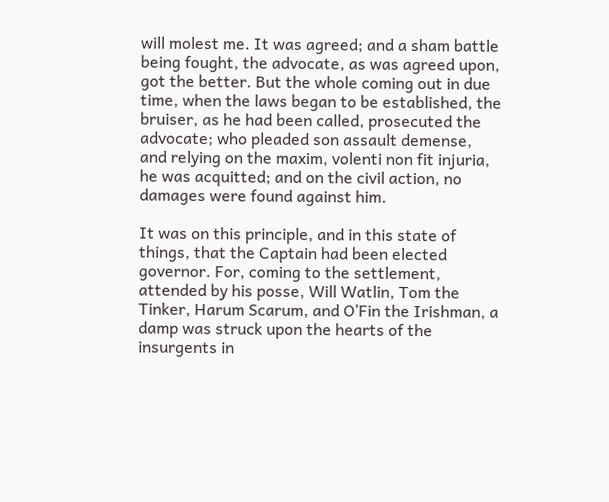will molest me. It was agreed; and a sham battle being fought, the advocate, as was agreed upon, got the better. But the whole coming out in due time, when the laws began to be established, the bruiser, as he had been called, prosecuted the advocate; who pleaded son assault demense, and relying on the maxim, volenti non fit injuria, he was acquitted; and on the civil action, no damages were found against him.

It was on this principle, and in this state of things, that the Captain had been elected governor. For, coming to the settlement, attended by his posse, Will Watlin, Tom the Tinker, Harum Scarum, and O’Fin the Irishman, a damp was struck upon the hearts of the insurgents in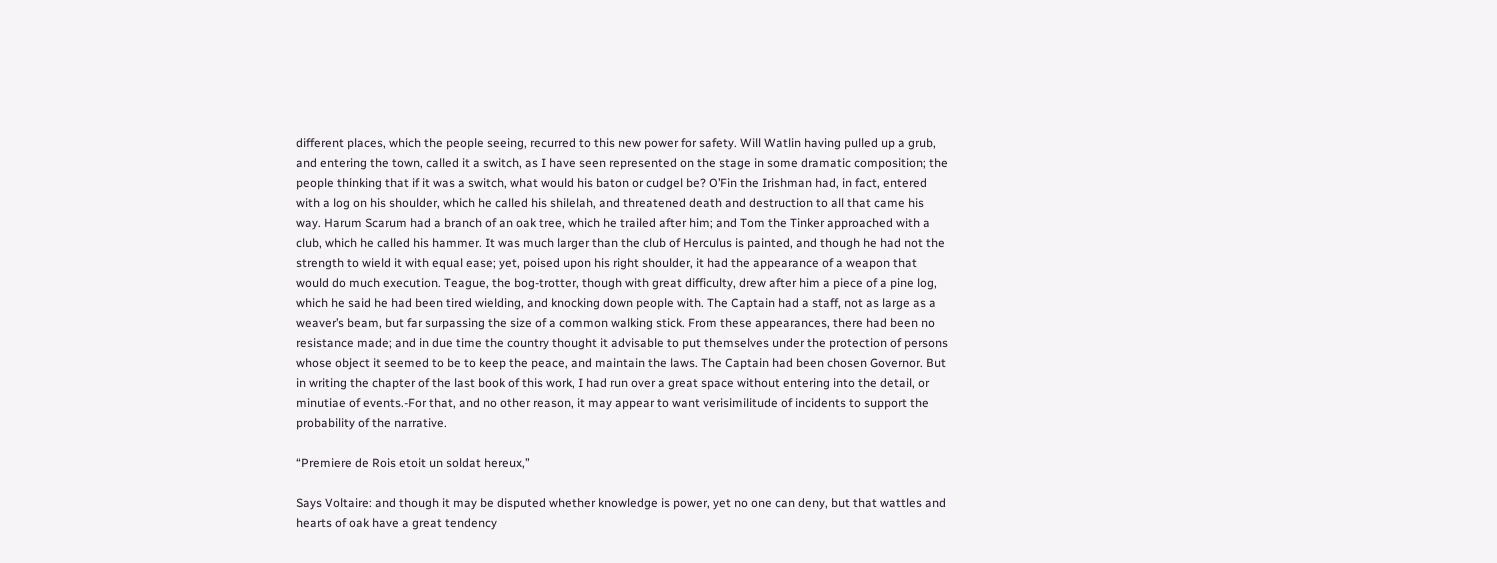different places, which the people seeing, recurred to this new power for safety. Will Watlin having pulled up a grub, and entering the town, called it a switch, as I have seen represented on the stage in some dramatic composition; the people thinking that if it was a switch, what would his baton or cudgel be? O’Fin the Irishman had, in fact, entered with a log on his shoulder, which he called his shilelah, and threatened death and destruction to all that came his way. Harum Scarum had a branch of an oak tree, which he trailed after him; and Tom the Tinker approached with a club, which he called his hammer. It was much larger than the club of Herculus is painted, and though he had not the strength to wield it with equal ease; yet, poised upon his right shoulder, it had the appearance of a weapon that would do much execution. Teague, the bog-trotter, though with great difficulty, drew after him a piece of a pine log, which he said he had been tired wielding, and knocking down people with. The Captain had a staff, not as large as a weaver’s beam, but far surpassing the size of a common walking stick. From these appearances, there had been no resistance made; and in due time the country thought it advisable to put themselves under the protection of persons whose object it seemed to be to keep the peace, and maintain the laws. The Captain had been chosen Governor. But in writing the chapter of the last book of this work, I had run over a great space without entering into the detail, or minutiae of events.-For that, and no other reason, it may appear to want verisimilitude of incidents to support the probability of the narrative.

“Premiere de Rois etoit un soldat hereux,”

Says Voltaire: and though it may be disputed whether knowledge is power, yet no one can deny, but that wattles and hearts of oak have a great tendency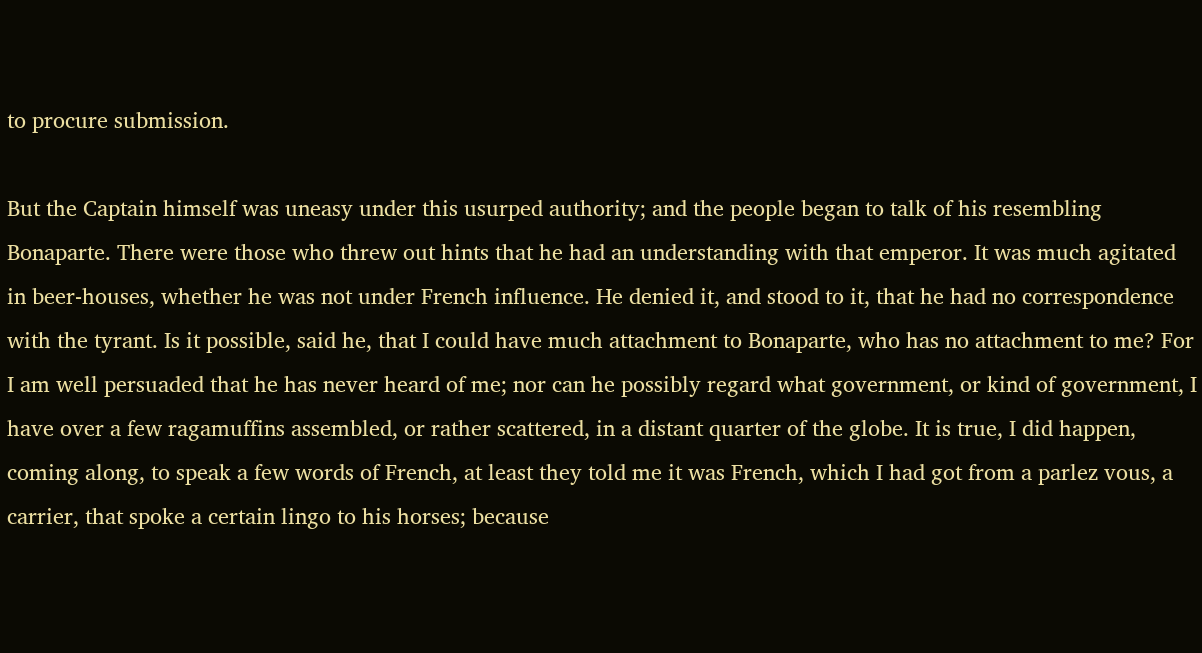to procure submission.

But the Captain himself was uneasy under this usurped authority; and the people began to talk of his resembling Bonaparte. There were those who threw out hints that he had an understanding with that emperor. It was much agitated in beer-houses, whether he was not under French influence. He denied it, and stood to it, that he had no correspondence with the tyrant. Is it possible, said he, that I could have much attachment to Bonaparte, who has no attachment to me? For I am well persuaded that he has never heard of me; nor can he possibly regard what government, or kind of government, I have over a few ragamuffins assembled, or rather scattered, in a distant quarter of the globe. It is true, I did happen, coming along, to speak a few words of French, at least they told me it was French, which I had got from a parlez vous, a carrier, that spoke a certain lingo to his horses; because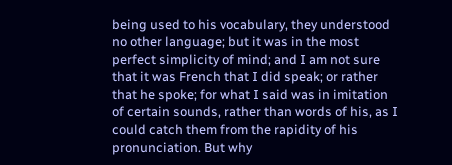being used to his vocabulary, they understood no other language; but it was in the most perfect simplicity of mind; and I am not sure that it was French that I did speak; or rather that he spoke; for what I said was in imitation of certain sounds, rather than words of his, as I could catch them from the rapidity of his pronunciation. But why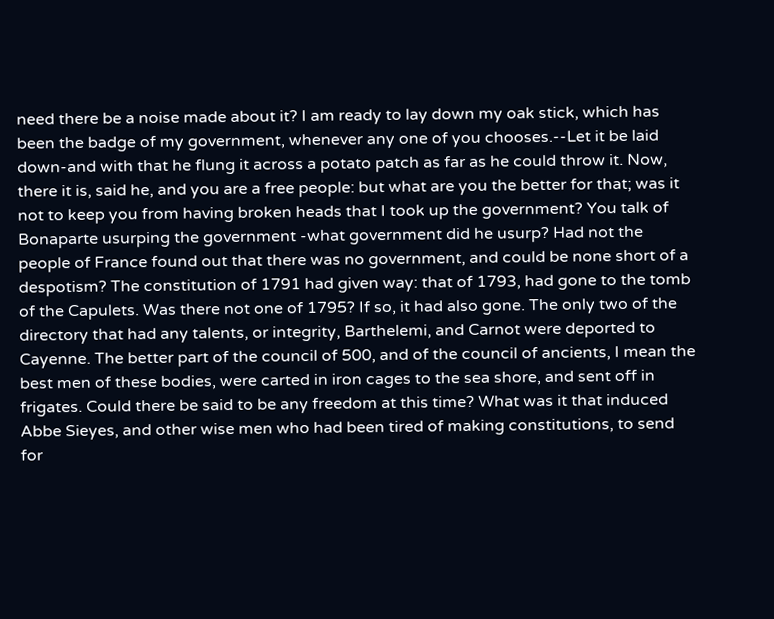need there be a noise made about it? I am ready to lay down my oak stick, which has been the badge of my government, whenever any one of you chooses.--Let it be laid down-and with that he flung it across a potato patch as far as he could throw it. Now, there it is, said he, and you are a free people: but what are you the better for that; was it not to keep you from having broken heads that I took up the government? You talk of Bonaparte usurping the government -what government did he usurp? Had not the people of France found out that there was no government, and could be none short of a despotism? The constitution of 1791 had given way: that of 1793, had gone to the tomb of the Capulets. Was there not one of 1795? If so, it had also gone. The only two of the directory that had any talents, or integrity, Barthelemi, and Carnot were deported to Cayenne. The better part of the council of 500, and of the council of ancients, I mean the best men of these bodies, were carted in iron cages to the sea shore, and sent off in frigates. Could there be said to be any freedom at this time? What was it that induced Abbe Sieyes, and other wise men who had been tired of making constitutions, to send for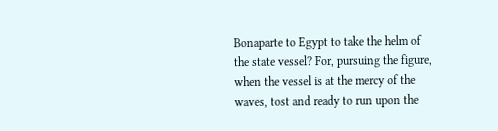Bonaparte to Egypt to take the helm of the state vessel? For, pursuing the figure, when the vessel is at the mercy of the waves, tost and ready to run upon the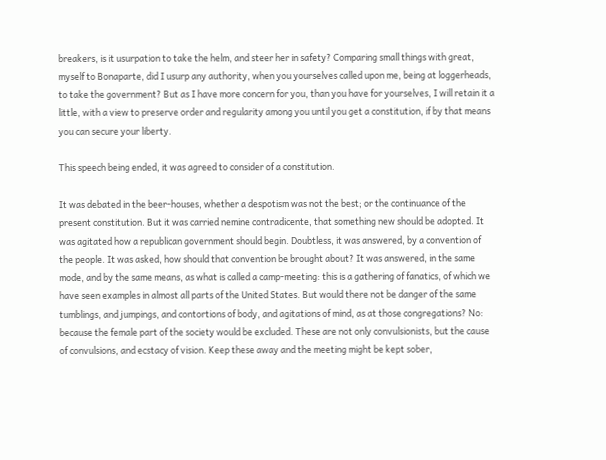breakers, is it usurpation to take the helm, and steer her in safety? Comparing small things with great, myself to Bonaparte, did I usurp any authority, when you yourselves called upon me, being at loggerheads, to take the government? But as I have more concern for you, than you have for yourselves, I will retain it a little, with a view to preserve order and regularity among you until you get a constitution, if by that means you can secure your liberty.

This speech being ended, it was agreed to consider of a constitution.

It was debated in the beer-houses, whether a despotism was not the best; or the continuance of the present constitution. But it was carried nemine contradicente, that something new should be adopted. It was agitated how a republican government should begin. Doubtless, it was answered, by a convention of the people. It was asked, how should that convention be brought about? It was answered, in the same mode, and by the same means, as what is called a camp-meeting: this is a gathering of fanatics, of which we have seen examples in almost all parts of the United States. But would there not be danger of the same tumblings, and jumpings, and contortions of body, and agitations of mind, as at those congregations? No: because the female part of the society would be excluded. These are not only convulsionists, but the cause of convulsions, and ecstacy of vision. Keep these away and the meeting might be kept sober,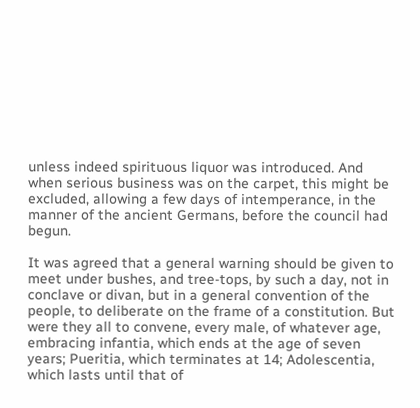unless indeed spirituous liquor was introduced. And when serious business was on the carpet, this might be excluded, allowing a few days of intemperance, in the manner of the ancient Germans, before the council had begun.

It was agreed that a general warning should be given to meet under bushes, and tree-tops, by such a day, not in conclave or divan, but in a general convention of the people, to deliberate on the frame of a constitution. But were they all to convene, every male, of whatever age, embracing infantia, which ends at the age of seven years; Pueritia, which terminates at 14; Adolescentia, which lasts until that of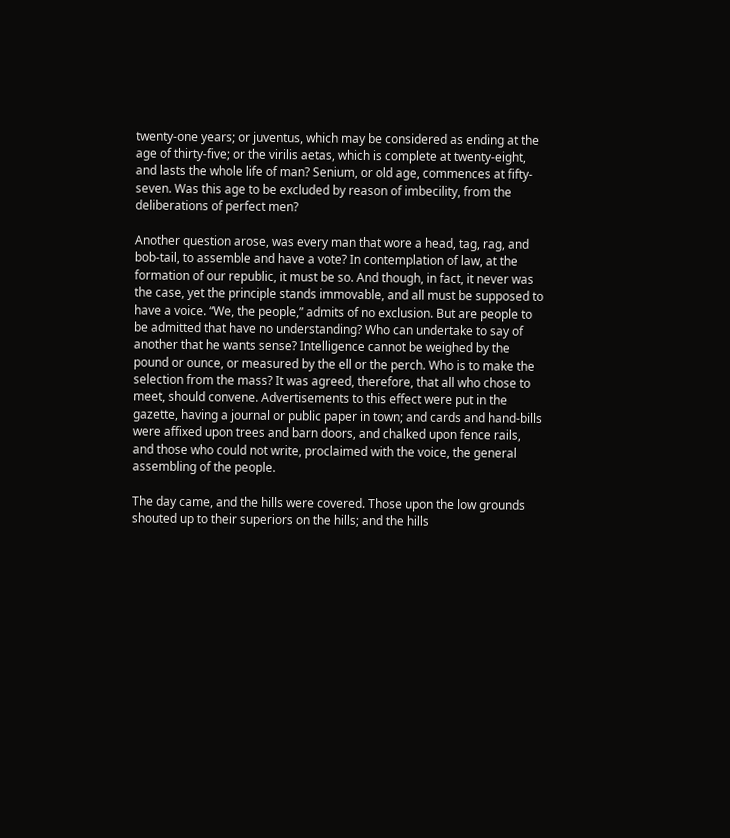twenty-one years; or juventus, which may be considered as ending at the age of thirty-five; or the virilis aetas, which is complete at twenty-eight, and lasts the whole life of man? Senium, or old age, commences at fifty-seven. Was this age to be excluded by reason of imbecility, from the deliberations of perfect men?

Another question arose, was every man that wore a head, tag, rag, and bob-tail, to assemble and have a vote? In contemplation of law, at the formation of our republic, it must be so. And though, in fact, it never was the case, yet the principle stands immovable, and all must be supposed to have a voice. “We, the people,” admits of no exclusion. But are people to be admitted that have no understanding? Who can undertake to say of another that he wants sense? Intelligence cannot be weighed by the pound or ounce, or measured by the ell or the perch. Who is to make the selection from the mass? It was agreed, therefore, that all who chose to meet, should convene. Advertisements to this effect were put in the gazette, having a journal or public paper in town; and cards and hand-bills were affixed upon trees and barn doors, and chalked upon fence rails, and those who could not write, proclaimed with the voice, the general assembling of the people.

The day came, and the hills were covered. Those upon the low grounds shouted up to their superiors on the hills; and the hills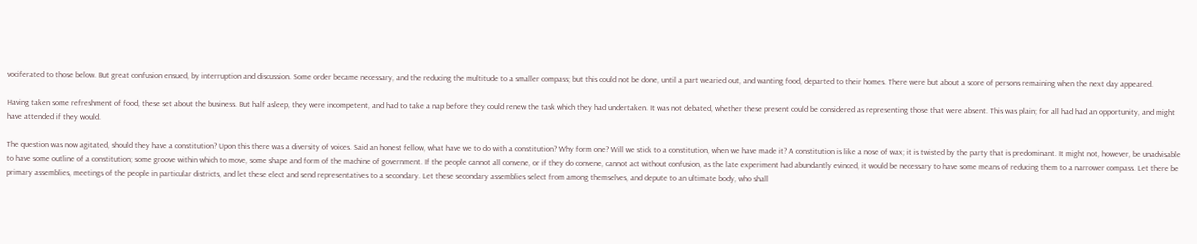vociferated to those below. But great confusion ensued, by interruption and discussion. Some order became necessary, and the reducing the multitude to a smaller compass; but this could not be done, until a part wearied out, and wanting food, departed to their homes. There were but about a score of persons remaining when the next day appeared.

Having taken some refreshment of food, these set about the business. But half asleep, they were incompetent, and had to take a nap before they could renew the task which they had undertaken. It was not debated, whether these present could be considered as representing those that were absent. This was plain; for all had had an opportunity, and might have attended if they would.

The question was now agitated, should they have a constitution? Upon this there was a diversity of voices. Said an honest fellow, what have we to do with a constitution? Why form one? Will we stick to a constitution, when we have made it? A constitution is like a nose of wax; it is twisted by the party that is predominant. It might not, however, be unadvisable to have some outline of a constitution; some groove within which to move, some shape and form of the machine of government. If the people cannot all convene, or if they do convene, cannot act without confusion, as the late experiment had abundantly evinced, it would be necessary to have some means of reducing them to a narrower compass. Let there be primary assemblies, meetings of the people in particular districts, and let these elect and send representatives to a secondary. Let these secondary assemblies select from among themselves, and depute to an ultimate body, who shall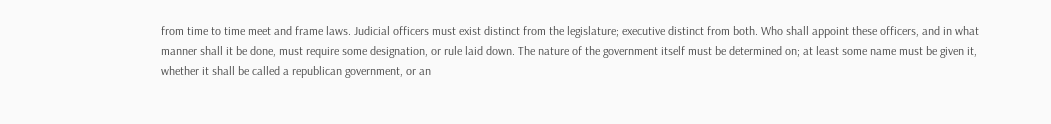from time to time meet and frame laws. Judicial officers must exist distinct from the legislature; executive distinct from both. Who shall appoint these officers, and in what manner shall it be done, must require some designation, or rule laid down. The nature of the government itself must be determined on; at least some name must be given it, whether it shall be called a republican government, or an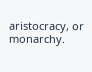aristocracy, or monarchy.